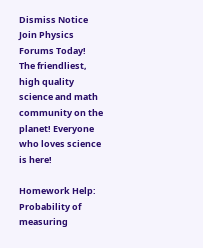Dismiss Notice
Join Physics Forums Today!
The friendliest, high quality science and math community on the planet! Everyone who loves science is here!

Homework Help: Probability of measuring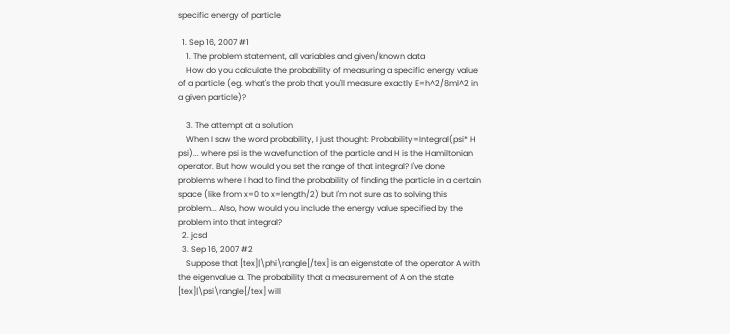specific energy of particle

  1. Sep 16, 2007 #1
    1. The problem statement, all variables and given/known data
    How do you calculate the probability of measuring a specific energy value of a particle (eg. what's the prob that you'll measure exactly E=h^2/8ml^2 in a given particle)?

    3. The attempt at a solution
    When I saw the word probability, I just thought: Probability=Integral(psi* H psi)... where psi is the wavefunction of the particle and H is the Hamiltonian operator. But how would you set the range of that integral? I've done problems where I had to find the probability of finding the particle in a certain space (like from x=0 to x=length/2) but I'm not sure as to solving this problem... Also, how would you include the energy value specified by the problem into that integral?
  2. jcsd
  3. Sep 16, 2007 #2
    Suppose that [tex]|\phi\rangle[/tex] is an eigenstate of the operator A with the eigenvalue a. The probability that a measurement of A on the state [tex]|\psi\rangle[/tex] will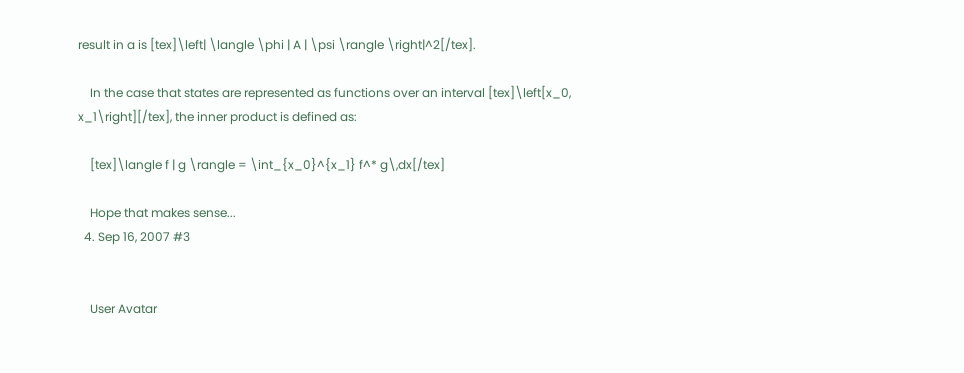result in a is [tex]\left| \langle \phi | A | \psi \rangle \right|^2[/tex].

    In the case that states are represented as functions over an interval [tex]\left[x_0, x_1\right][/tex], the inner product is defined as:

    [tex]\langle f | g \rangle = \int_{x_0}^{x_1} f^* g\,dx[/tex]

    Hope that makes sense...
  4. Sep 16, 2007 #3


    User Avatar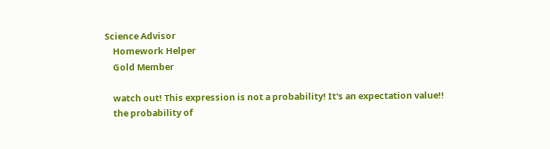Science Advisor
    Homework Helper
    Gold Member

    watch out! This expression is not a probability! It's an expectation value!!
    the probability of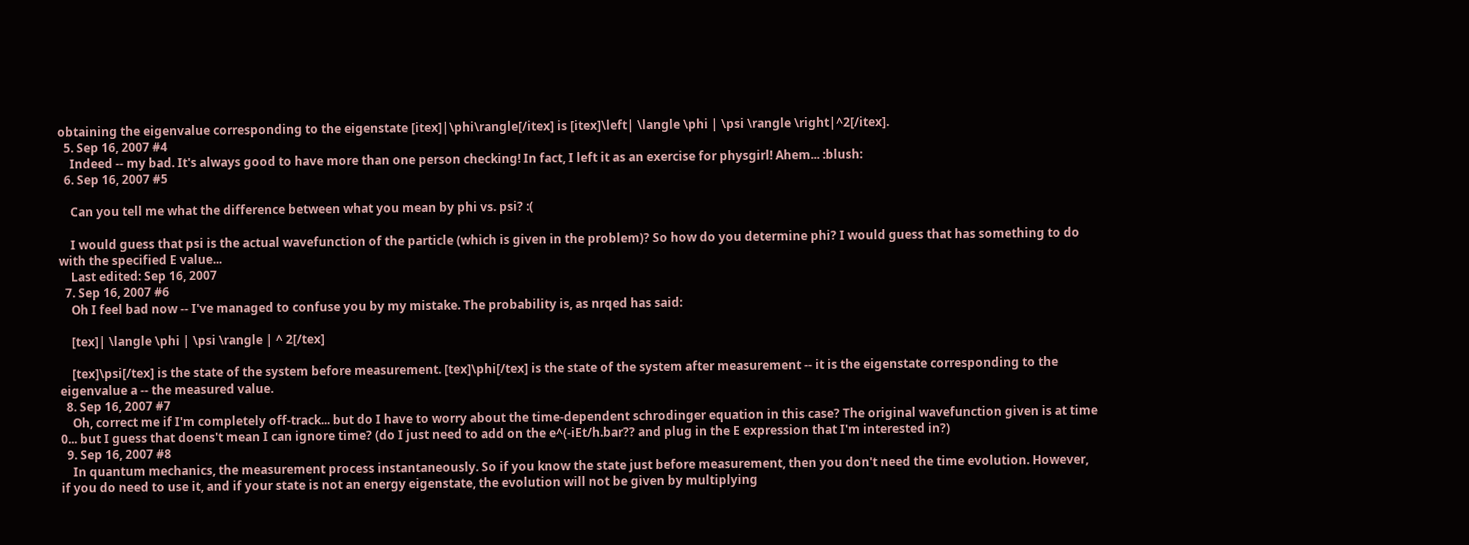obtaining the eigenvalue corresponding to the eigenstate [itex]|\phi\rangle[/itex] is [itex]\left| \langle \phi | \psi \rangle \right|^2[/itex].
  5. Sep 16, 2007 #4
    Indeed -- my bad. It's always good to have more than one person checking! In fact, I left it as an exercise for physgirl! Ahem... :blush:
  6. Sep 16, 2007 #5

    Can you tell me what the difference between what you mean by phi vs. psi? :(

    I would guess that psi is the actual wavefunction of the particle (which is given in the problem)? So how do you determine phi? I would guess that has something to do with the specified E value...
    Last edited: Sep 16, 2007
  7. Sep 16, 2007 #6
    Oh I feel bad now -- I've managed to confuse you by my mistake. The probability is, as nrqed has said:

    [tex]| \langle \phi | \psi \rangle | ^ 2[/tex]

    [tex]\psi[/tex] is the state of the system before measurement. [tex]\phi[/tex] is the state of the system after measurement -- it is the eigenstate corresponding to the eigenvalue a -- the measured value.
  8. Sep 16, 2007 #7
    Oh, correct me if I'm completely off-track... but do I have to worry about the time-dependent schrodinger equation in this case? The original wavefunction given is at time 0... but I guess that doens't mean I can ignore time? (do I just need to add on the e^(-iEt/h.bar?? and plug in the E expression that I'm interested in?)
  9. Sep 16, 2007 #8
    In quantum mechanics, the measurement process instantaneously. So if you know the state just before measurement, then you don't need the time evolution. However, if you do need to use it, and if your state is not an energy eigenstate, the evolution will not be given by multiplying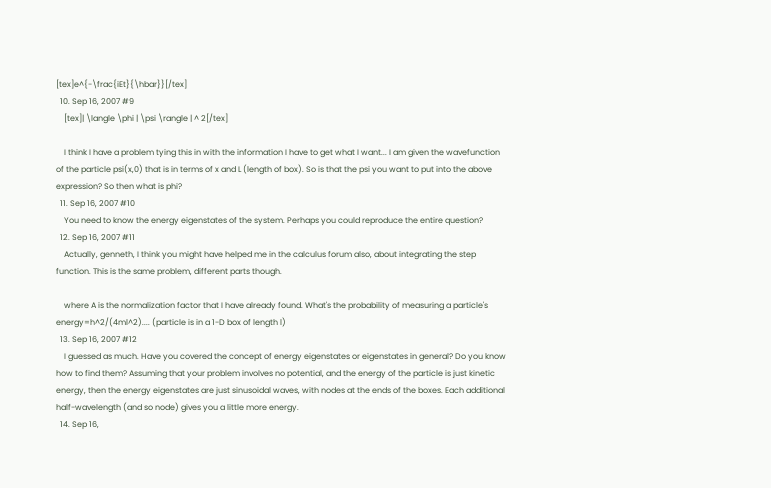[tex]e^{-\frac{iEt}{\hbar}}[/tex]
  10. Sep 16, 2007 #9
    [tex]| \langle \phi | \psi \rangle | ^ 2[/tex]

    I think I have a problem tying this in with the information I have to get what I want... I am given the wavefunction of the particle psi(x,0) that is in terms of x and L (length of box). So is that the psi you want to put into the above expression? So then what is phi?
  11. Sep 16, 2007 #10
    You need to know the energy eigenstates of the system. Perhaps you could reproduce the entire question?
  12. Sep 16, 2007 #11
    Actually, genneth, I think you might have helped me in the calculus forum also, about integrating the step function. This is the same problem, different parts though.

    where A is the normalization factor that I have already found. What's the probability of measuring a particle's energy=h^2/(4ml^2).... (particle is in a 1-D box of length l)
  13. Sep 16, 2007 #12
    I guessed as much. Have you covered the concept of energy eigenstates or eigenstates in general? Do you know how to find them? Assuming that your problem involves no potential, and the energy of the particle is just kinetic energy, then the energy eigenstates are just sinusoidal waves, with nodes at the ends of the boxes. Each additional half-wavelength (and so node) gives you a little more energy.
  14. Sep 16,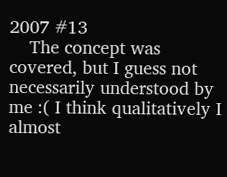2007 #13
    The concept was covered, but I guess not necessarily understood by me :( I think qualitatively I almost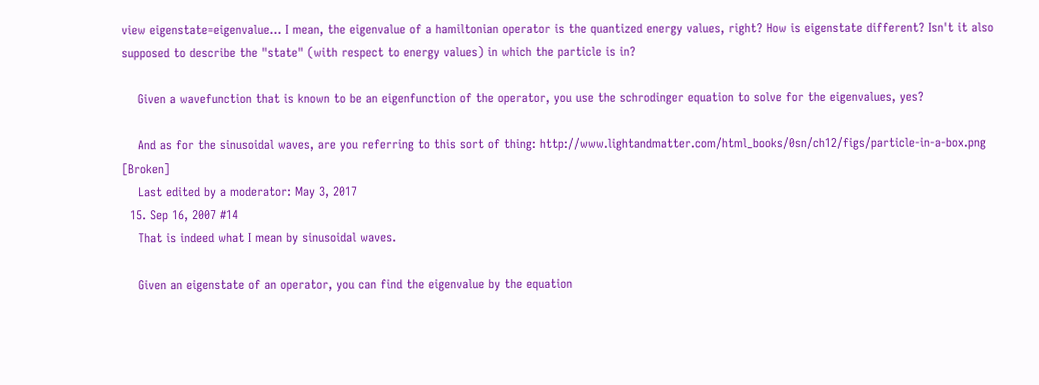view eigenstate=eigenvalue... I mean, the eigenvalue of a hamiltonian operator is the quantized energy values, right? How is eigenstate different? Isn't it also supposed to describe the "state" (with respect to energy values) in which the particle is in?

    Given a wavefunction that is known to be an eigenfunction of the operator, you use the schrodinger equation to solve for the eigenvalues, yes?

    And as for the sinusoidal waves, are you referring to this sort of thing: http://www.lightandmatter.com/html_books/0sn/ch12/figs/particle-in-a-box.png [Broken]
    Last edited by a moderator: May 3, 2017
  15. Sep 16, 2007 #14
    That is indeed what I mean by sinusoidal waves.

    Given an eigenstate of an operator, you can find the eigenvalue by the equation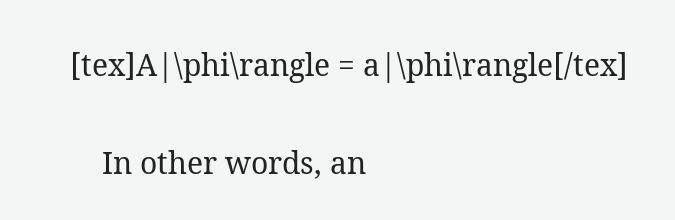[tex]A|\phi\rangle = a|\phi\rangle[/tex]

    In other words, an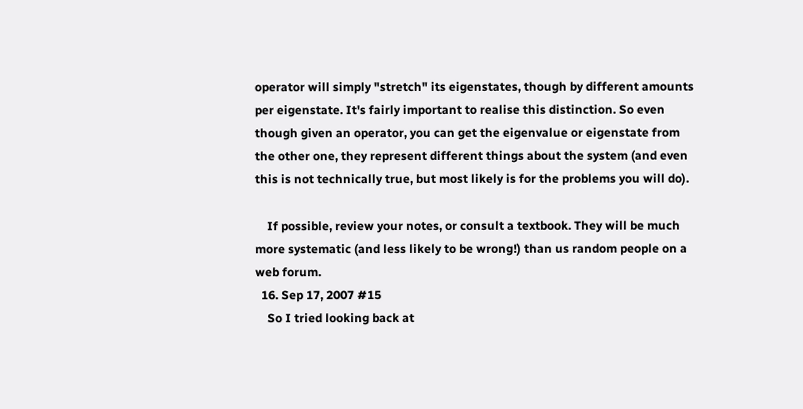operator will simply "stretch" its eigenstates, though by different amounts per eigenstate. It's fairly important to realise this distinction. So even though given an operator, you can get the eigenvalue or eigenstate from the other one, they represent different things about the system (and even this is not technically true, but most likely is for the problems you will do).

    If possible, review your notes, or consult a textbook. They will be much more systematic (and less likely to be wrong!) than us random people on a web forum.
  16. Sep 17, 2007 #15
    So I tried looking back at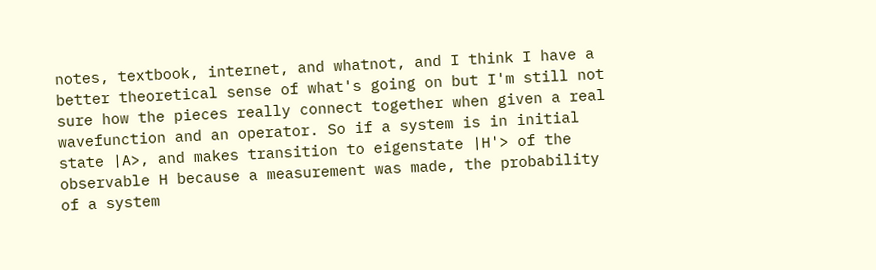notes, textbook, internet, and whatnot, and I think I have a better theoretical sense of what's going on but I'm still not sure how the pieces really connect together when given a real wavefunction and an operator. So if a system is in initial state |A>, and makes transition to eigenstate |H'> of the observable H because a measurement was made, the probability of a system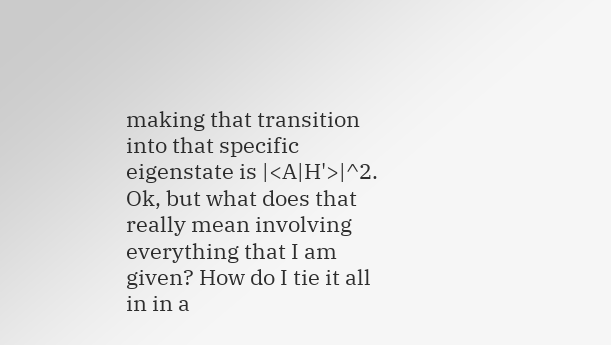making that transition into that specific eigenstate is |<A|H'>|^2. Ok, but what does that really mean involving everything that I am given? How do I tie it all in in a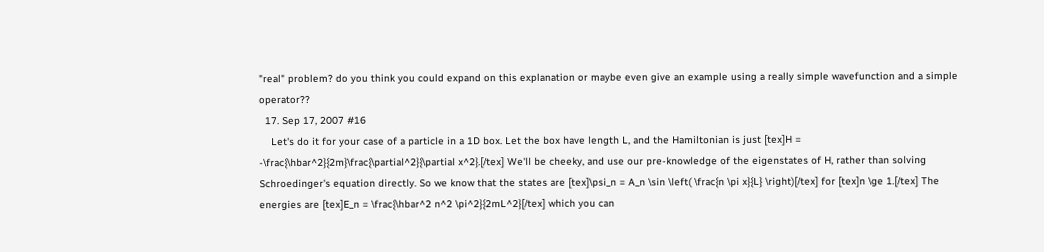"real" problem? do you think you could expand on this explanation or maybe even give an example using a really simple wavefunction and a simple operator??
  17. Sep 17, 2007 #16
    Let's do it for your case of a particle in a 1D box. Let the box have length L, and the Hamiltonian is just [tex]H = -\frac{\hbar^2}{2m}\frac{\partial^2}{\partial x^2}.[/tex] We'll be cheeky, and use our pre-knowledge of the eigenstates of H, rather than solving Schroedinger's equation directly. So we know that the states are [tex]\psi_n = A_n \sin \left( \frac{n \pi x}{L} \right)[/tex] for [tex]n \ge 1.[/tex] The energies are [tex]E_n = \frac{\hbar^2 n^2 \pi^2}{2mL^2}[/tex] which you can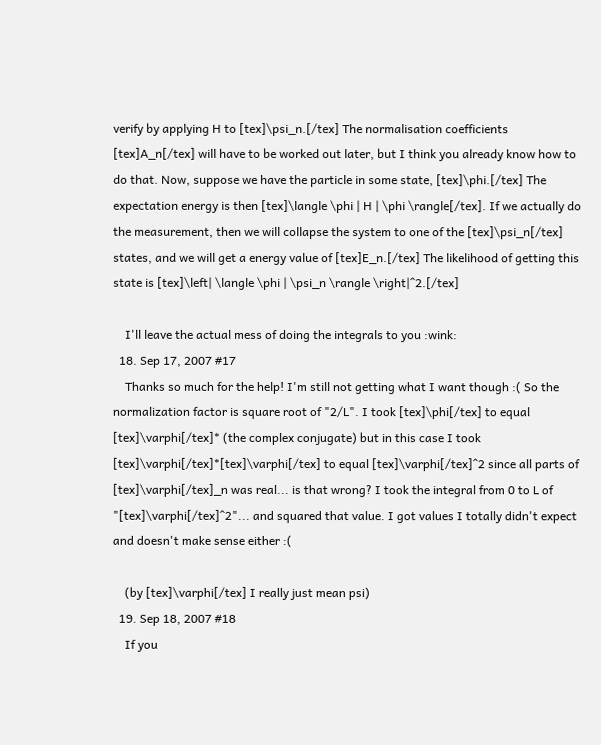verify by applying H to [tex]\psi_n.[/tex] The normalisation coefficients [tex]A_n[/tex] will have to be worked out later, but I think you already know how to do that. Now, suppose we have the particle in some state, [tex]\phi.[/tex] The expectation energy is then [tex]\langle \phi | H | \phi \rangle[/tex]. If we actually do the measurement, then we will collapse the system to one of the [tex]\psi_n[/tex] states, and we will get a energy value of [tex]E_n.[/tex] The likelihood of getting this state is [tex]\left| \langle \phi | \psi_n \rangle \right|^2.[/tex]

    I'll leave the actual mess of doing the integrals to you :wink:
  18. Sep 17, 2007 #17
    Thanks so much for the help! I'm still not getting what I want though :( So the normalization factor is square root of "2/L". I took [tex]\phi[/tex] to equal [tex]\varphi[/tex]* (the complex conjugate) but in this case I took [tex]\varphi[/tex]*[tex]\varphi[/tex] to equal [tex]\varphi[/tex]^2 since all parts of [tex]\varphi[/tex]_n was real... is that wrong? I took the integral from 0 to L of "[tex]\varphi[/tex]^2"... and squared that value. I got values I totally didn't expect and doesn't make sense either :(

    (by [tex]\varphi[/tex] I really just mean psi)
  19. Sep 18, 2007 #18
    If you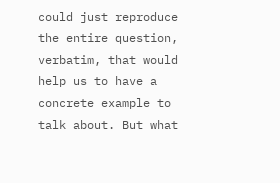could just reproduce the entire question, verbatim, that would help us to have a concrete example to talk about. But what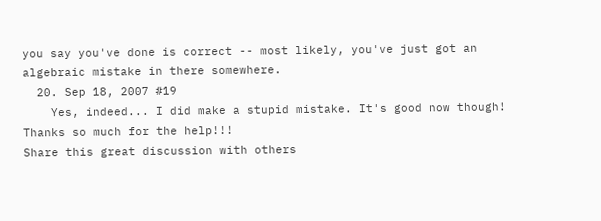you say you've done is correct -- most likely, you've just got an algebraic mistake in there somewhere.
  20. Sep 18, 2007 #19
    Yes, indeed... I did make a stupid mistake. It's good now though! Thanks so much for the help!!!
Share this great discussion with others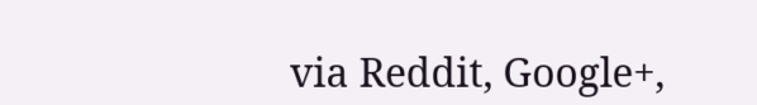via Reddit, Google+,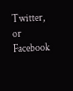Twitter, or Facebook